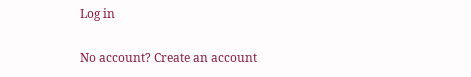Log in

No account? Create an account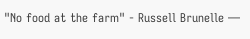"No food at the farm" - Russell Brunelle —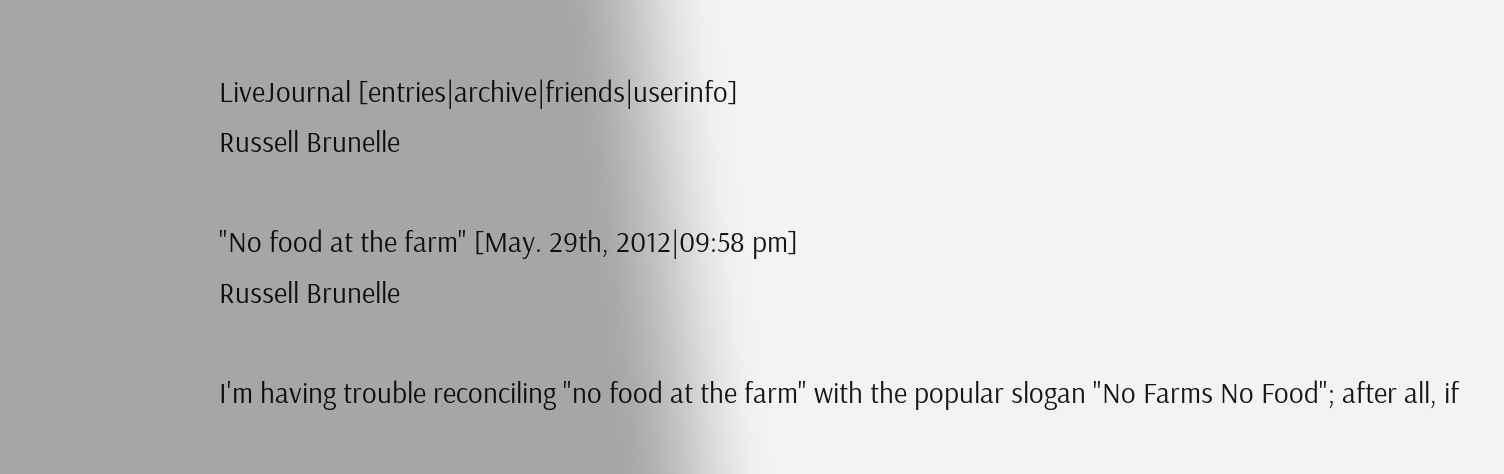LiveJournal [entries|archive|friends|userinfo]
Russell Brunelle

"No food at the farm" [May. 29th, 2012|09:58 pm]
Russell Brunelle

I'm having trouble reconciling "no food at the farm" with the popular slogan "No Farms No Food"; after all, if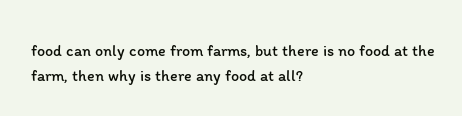food can only come from farms, but there is no food at the farm, then why is there any food at all?